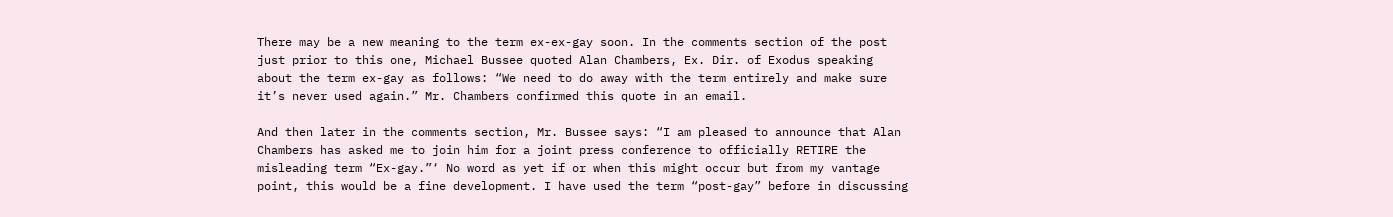There may be a new meaning to the term ex-ex-gay soon. In the comments section of the post just prior to this one, Michael Bussee quoted Alan Chambers, Ex. Dir. of Exodus speaking about the term ex-gay as follows: “We need to do away with the term entirely and make sure it’s never used again.” Mr. Chambers confirmed this quote in an email.

And then later in the comments section, Mr. Bussee says: “I am pleased to announce that Alan Chambers has asked me to join him for a joint press conference to officially RETIRE the misleading term “Ex-gay.”‘ No word as yet if or when this might occur but from my vantage point, this would be a fine development. I have used the term “post-gay” before in discussing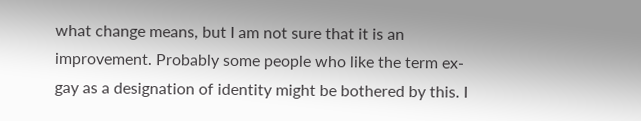what change means, but I am not sure that it is an improvement. Probably some people who like the term ex-gay as a designation of identity might be bothered by this. I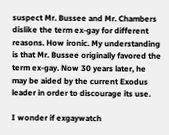suspect Mr. Bussee and Mr. Chambers dislike the term ex-gay for different reasons. How ironic. My understanding is that Mr. Bussee originally favored the term ex-gay. Now 30 years later, he may be aided by the current Exodus leader in order to discourage its use.

I wonder if exgaywatch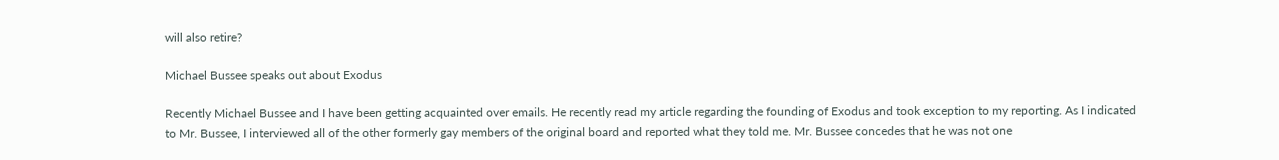will also retire?

Michael Bussee speaks out about Exodus

Recently Michael Bussee and I have been getting acquainted over emails. He recently read my article regarding the founding of Exodus and took exception to my reporting. As I indicated to Mr. Bussee, I interviewed all of the other formerly gay members of the original board and reported what they told me. Mr. Bussee concedes that he was not one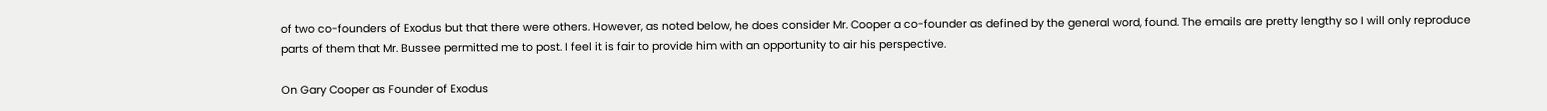of two co-founders of Exodus but that there were others. However, as noted below, he does consider Mr. Cooper a co-founder as defined by the general word, found. The emails are pretty lengthy so I will only reproduce parts of them that Mr. Bussee permitted me to post. I feel it is fair to provide him with an opportunity to air his perspective.

On Gary Cooper as Founder of Exodus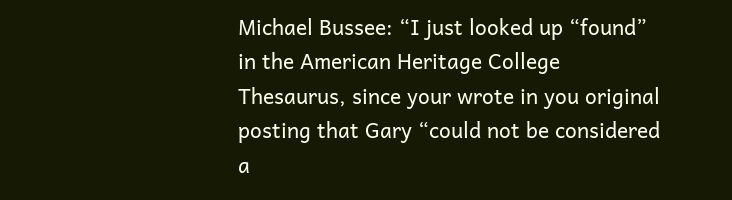Michael Bussee: “I just looked up “found” in the American Heritage College Thesaurus, since your wrote in you original posting that Gary “could not be considered a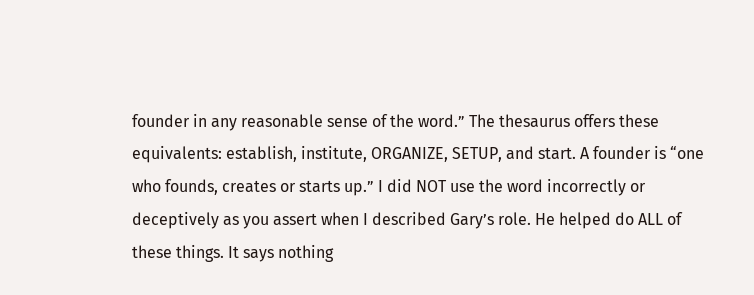founder in any reasonable sense of the word.” The thesaurus offers these equivalents: establish, institute, ORGANIZE, SETUP, and start. A founder is “one who founds, creates or starts up.” I did NOT use the word incorrectly or deceptively as you assert when I described Gary’s role. He helped do ALL of these things. It says nothing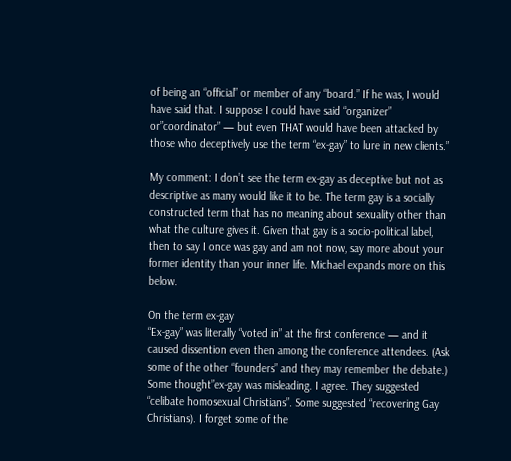of being an “official” or member of any “board.” If he was, I would have said that. I suppose I could have said “organizer” or”coordinator” — but even THAT would have been attacked by those who deceptively use the term “ex-gay” to lure in new clients.”

My comment: I don’t see the term ex-gay as deceptive but not as descriptive as many would like it to be. The term gay is a socially constructed term that has no meaning about sexuality other than what the culture gives it. Given that gay is a socio-political label, then to say I once was gay and am not now, say more about your former identity than your inner life. Michael expands more on this below.

On the term ex-gay
“Ex-gay” was literally “voted in” at the first conference — and it caused dissention even then among the conference attendees. (Ask some of the other “founders” and they may remember the debate.) Some thought”ex-gay was misleading. I agree. They suggested “celibate homosexual Christians”. Some suggested “recovering Gay Christians). I forget some of the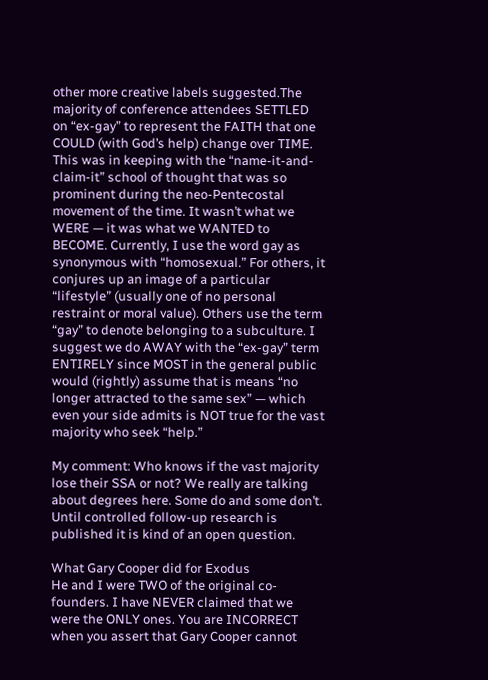other more creative labels suggested.The majority of conference attendees SETTLED on “ex-gay” to represent the FAITH that one COULD (with God’s help) change over TIME. This was in keeping with the “name-it-and-claim-it” school of thought that was so prominent during the neo-Pentecostal movement of the time. It wasn’t what we WERE — it was what we WANTED to BECOME. Currently, I use the word gay as synonymous with “homosexual.” For others, it conjures up an image of a particular “lifestyle” (usually one of no personal restraint or moral value). Others use the term “gay” to denote belonging to a subculture. I suggest we do AWAY with the “ex-gay” term ENTIRELY since MOST in the general public would (rightly) assume that is means “no longer attracted to the same sex” — which even your side admits is NOT true for the vast majority who seek “help.”

My comment: Who knows if the vast majority lose their SSA or not? We really are talking about degrees here. Some do and some don’t. Until controlled follow-up research is published it is kind of an open question.

What Gary Cooper did for Exodus
He and I were TWO of the original co-founders. I have NEVER claimed that we were the ONLY ones. You are INCORRECT when you assert that Gary Cooper cannot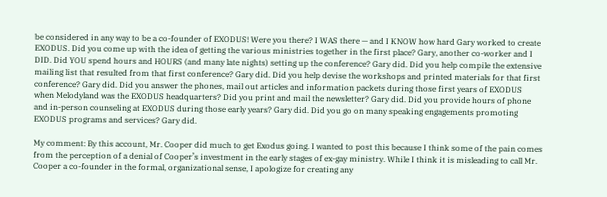be considered in any way to be a co-founder of EXODUS! Were you there? I WAS there — and I KNOW how hard Gary worked to create EXODUS. Did you come up with the idea of getting the various ministries together in the first place? Gary, another co-worker and I DID. Did YOU spend hours and HOURS (and many late nights) setting up the conference? Gary did. Did you help compile the extensive mailing list that resulted from that first conference? Gary did. Did you help devise the workshops and printed materials for that first conference? Gary did. Did you answer the phones, mail out articles and information packets during those first years of EXODUS when Melodyland was the EXODUS headquarters? Did you print and mail the newsletter? Gary did. Did you provide hours of phone and in-person counseling at EXODUS during those early years? Gary did. Did you go on many speaking engagements promoting EXODUS programs and services? Gary did.

My comment: By this account, Mr. Cooper did much to get Exodus going. I wanted to post this because I think some of the pain comes from the perception of a denial of Cooper’s investment in the early stages of ex-gay ministry. While I think it is misleading to call Mr. Cooper a co-founder in the formal, organizational sense, I apologize for creating any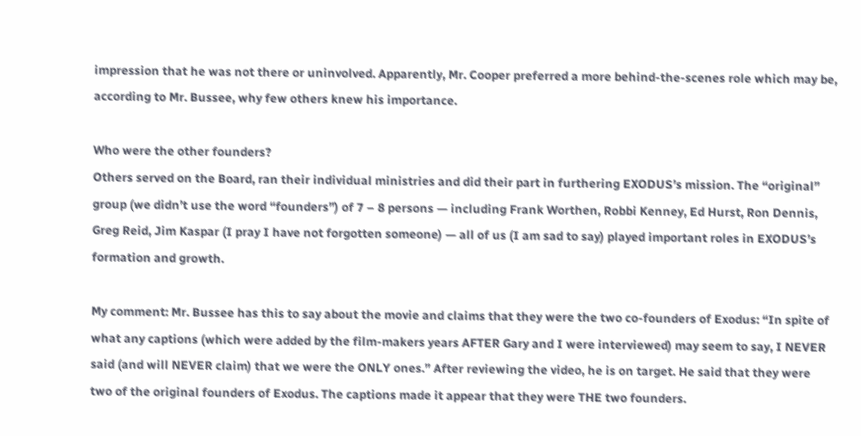impression that he was not there or uninvolved. Apparently, Mr. Cooper preferred a more behind-the-scenes role which may be, according to Mr. Bussee, why few others knew his importance.

Who were the other founders?
Others served on the Board, ran their individual ministries and did their part in furthering EXODUS’s mission. The “original” group (we didn’t use the word “founders”) of 7 – 8 persons — including Frank Worthen, Robbi Kenney, Ed Hurst, Ron Dennis, Greg Reid, Jim Kaspar (I pray I have not forgotten someone) — all of us (I am sad to say) played important roles in EXODUS’s formation and growth.

My comment: Mr. Bussee has this to say about the movie and claims that they were the two co-founders of Exodus: “In spite of what any captions (which were added by the film-makers years AFTER Gary and I were interviewed) may seem to say, I NEVER said (and will NEVER claim) that we were the ONLY ones.” After reviewing the video, he is on target. He said that they were two of the original founders of Exodus. The captions made it appear that they were THE two founders.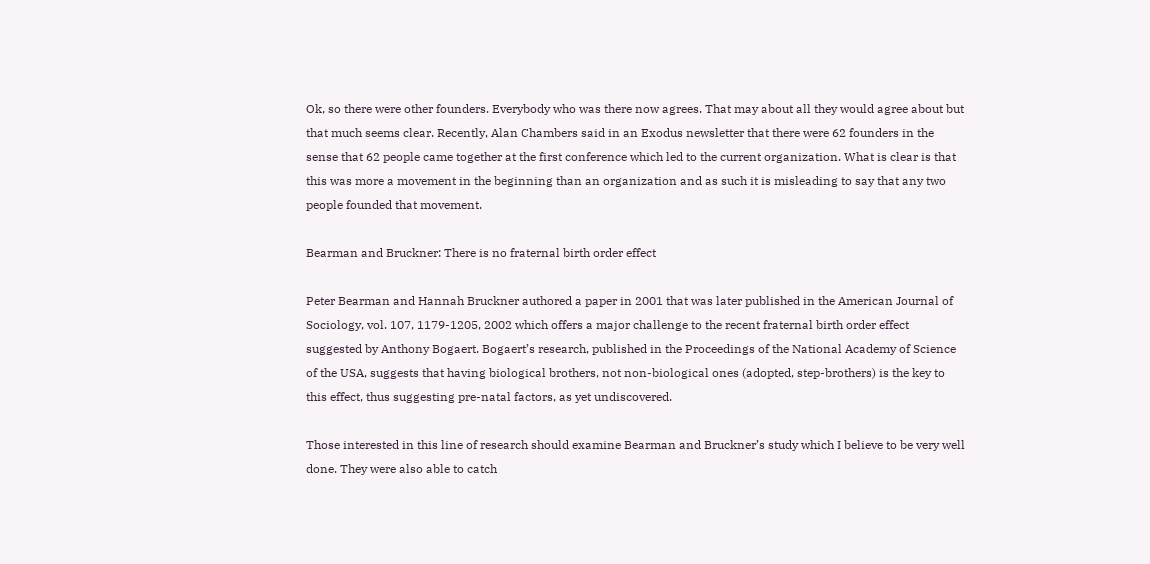Ok, so there were other founders. Everybody who was there now agrees. That may about all they would agree about but that much seems clear. Recently, Alan Chambers said in an Exodus newsletter that there were 62 founders in the sense that 62 people came together at the first conference which led to the current organization. What is clear is that this was more a movement in the beginning than an organization and as such it is misleading to say that any two people founded that movement.

Bearman and Bruckner: There is no fraternal birth order effect

Peter Bearman and Hannah Bruckner authored a paper in 2001 that was later published in the American Journal of Sociology, vol. 107, 1179-1205, 2002 which offers a major challenge to the recent fraternal birth order effect suggested by Anthony Bogaert. Bogaert’s research, published in the Proceedings of the National Academy of Science of the USA, suggests that having biological brothers, not non-biological ones (adopted, step-brothers) is the key to this effect, thus suggesting pre-natal factors, as yet undiscovered.

Those interested in this line of research should examine Bearman and Bruckner’s study which I believe to be very well done. They were also able to catch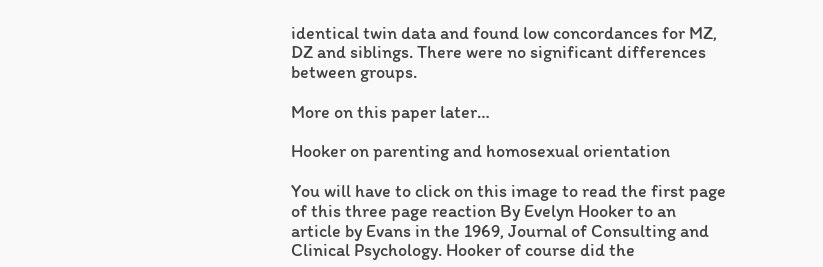identical twin data and found low concordances for MZ, DZ and siblings. There were no significant differences between groups.

More on this paper later…

Hooker on parenting and homosexual orientation

You will have to click on this image to read the first page of this three page reaction By Evelyn Hooker to an article by Evans in the 1969, Journal of Consulting and Clinical Psychology. Hooker of course did the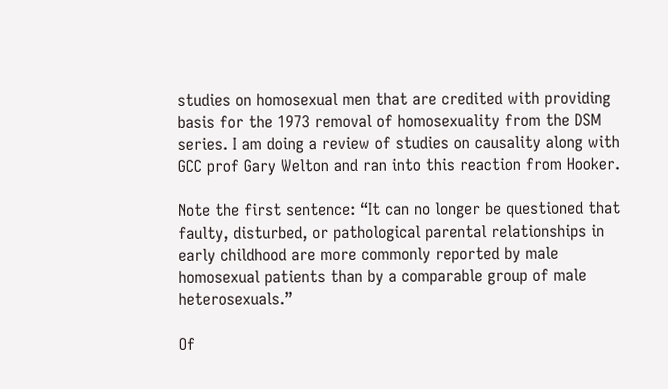studies on homosexual men that are credited with providing basis for the 1973 removal of homosexuality from the DSM series. I am doing a review of studies on causality along with GCC prof Gary Welton and ran into this reaction from Hooker.

Note the first sentence: “It can no longer be questioned that faulty, disturbed, or pathological parental relationships in
early childhood are more commonly reported by male homosexual patients than by a comparable group of male heterosexuals.”

Of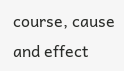course, cause and effect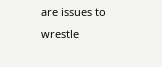are issues to wrestle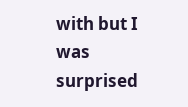with but I was surprised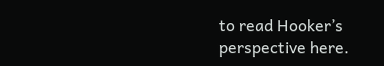to read Hooker’s perspective here.